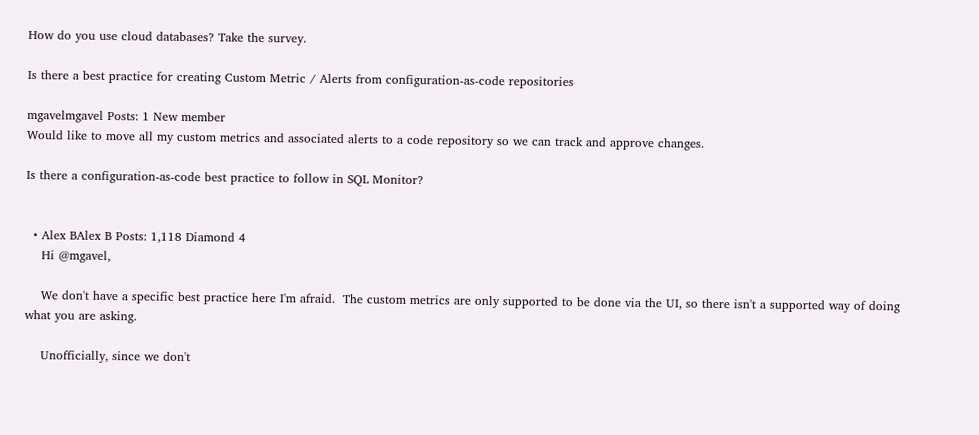How do you use cloud databases? Take the survey.

Is there a best practice for creating Custom Metric / Alerts from configuration-as-code repositories

mgavelmgavel Posts: 1 New member
Would like to move all my custom metrics and associated alerts to a code repository so we can track and approve changes.

Is there a configuration-as-code best practice to follow in SQL Monitor?


  • Alex BAlex B Posts: 1,118 Diamond 4
    Hi @mgavel,

    We don't have a specific best practice here I'm afraid.  The custom metrics are only supported to be done via the UI, so there isn't a supported way of doing what you are asking.

    Unofficially, since we don't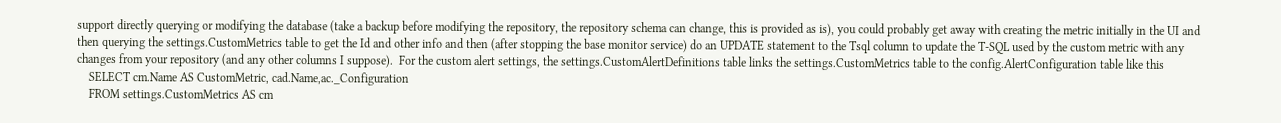support directly querying or modifying the database (take a backup before modifying the repository, the repository schema can change, this is provided as is), you could probably get away with creating the metric initially in the UI and then querying the settings.CustomMetrics table to get the Id and other info and then (after stopping the base monitor service) do an UPDATE statement to the Tsql column to update the T-SQL used by the custom metric with any changes from your repository (and any other columns I suppose).  For the custom alert settings, the settings.CustomAlertDefinitions table links the settings.CustomMetrics table to the config.AlertConfiguration table like this
    SELECT cm.Name AS CustomMetric, cad.Name,ac._Configuration
    FROM settings.CustomMetrics AS cm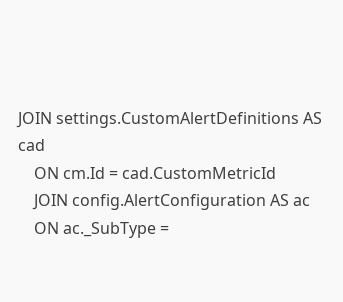JOIN settings.CustomAlertDefinitions AS cad
    ON cm.Id = cad.CustomMetricId
    JOIN config.AlertConfiguration AS ac
    ON ac._SubType =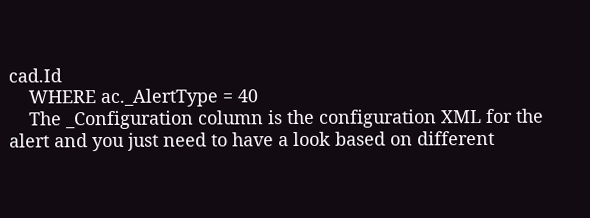cad.Id
    WHERE ac._AlertType = 40
    The _Configuration column is the configuration XML for the alert and you just need to have a look based on different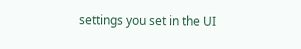settings you set in the UI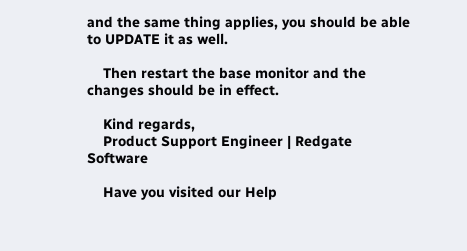and the same thing applies, you should be able to UPDATE it as well.

    Then restart the base monitor and the changes should be in effect.

    Kind regards,
    Product Support Engineer | Redgate Software

    Have you visited our Help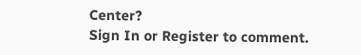Center?
Sign In or Register to comment.